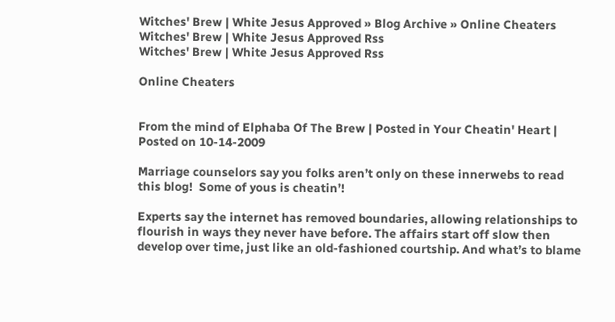Witches' Brew | White Jesus Approved » Blog Archive » Online Cheaters
Witches' Brew | White Jesus Approved Rss
Witches' Brew | White Jesus Approved Rss

Online Cheaters


From the mind of Elphaba Of The Brew | Posted in Your Cheatin' Heart | Posted on 10-14-2009

Marriage counselors say you folks aren’t only on these innerwebs to read this blog!  Some of yous is cheatin’!

Experts say the internet has removed boundaries, allowing relationships to flourish in ways they never have before. The affairs start off slow then develop over time, just like an old-fashioned courtship. And what’s to blame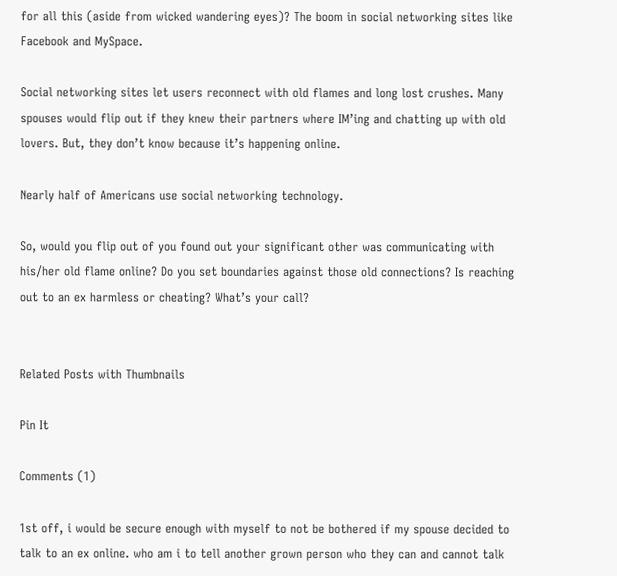for all this (aside from wicked wandering eyes)? The boom in social networking sites like Facebook and MySpace.

Social networking sites let users reconnect with old flames and long lost crushes. Many spouses would flip out if they knew their partners where IM’ing and chatting up with old lovers. But, they don’t know because it’s happening online.

Nearly half of Americans use social networking technology.

So, would you flip out of you found out your significant other was communicating with his/her old flame online? Do you set boundaries against those old connections? Is reaching out to an ex harmless or cheating? What’s your call?


Related Posts with Thumbnails

Pin It

Comments (1)

1st off, i would be secure enough with myself to not be bothered if my spouse decided to talk to an ex online. who am i to tell another grown person who they can and cannot talk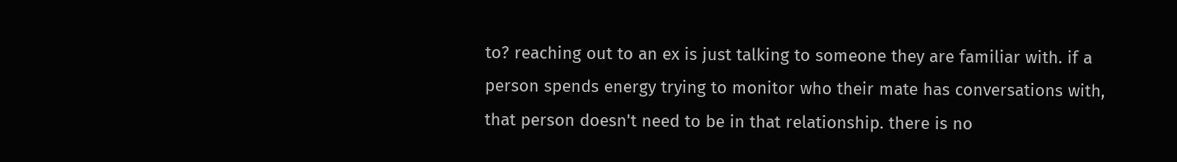to? reaching out to an ex is just talking to someone they are familiar with. if a person spends energy trying to monitor who their mate has conversations with, that person doesn't need to be in that relationship. there is no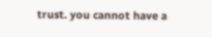trust. you cannot have a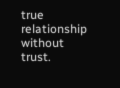true relationship without trust.